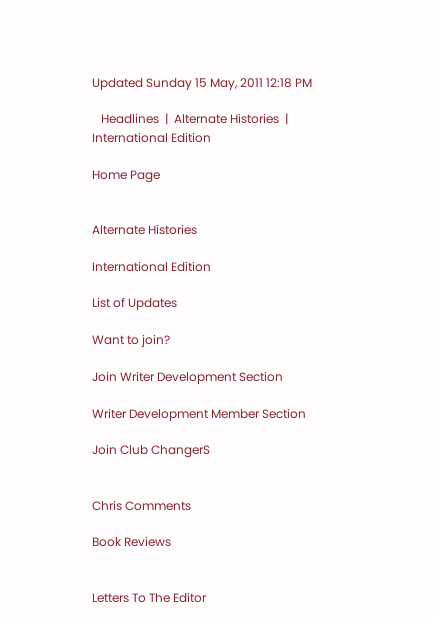Updated Sunday 15 May, 2011 12:18 PM

   Headlines  |  Alternate Histories  |  International Edition

Home Page


Alternate Histories

International Edition

List of Updates

Want to join?

Join Writer Development Section

Writer Development Member Section

Join Club ChangerS


Chris Comments

Book Reviews


Letters To The Editor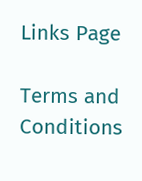Links Page

Terms and Conditions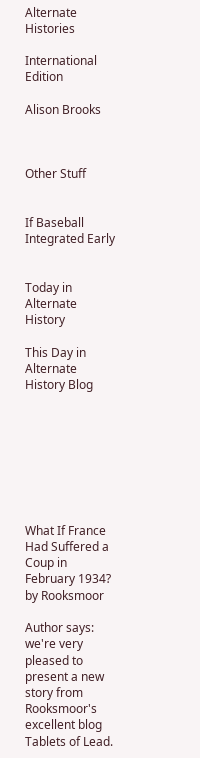Alternate Histories

International Edition

Alison Brooks



Other Stuff


If Baseball Integrated Early


Today in Alternate History

This Day in Alternate History Blog








What If France Had Suffered a Coup in February 1934? by Rooksmoor

Author says: we're very pleased to present a new story from Rooksmoor's excellent blog Tablets of Lead.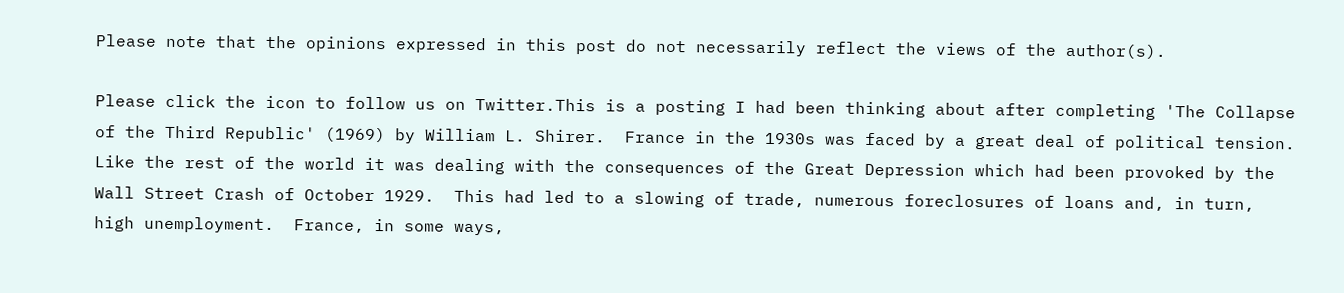Please note that the opinions expressed in this post do not necessarily reflect the views of the author(s).

Please click the icon to follow us on Twitter.This is a posting I had been thinking about after completing 'The Collapse of the Third Republic' (1969) by William L. Shirer.  France in the 1930s was faced by a great deal of political tension.  Like the rest of the world it was dealing with the consequences of the Great Depression which had been provoked by the Wall Street Crash of October 1929.  This had led to a slowing of trade, numerous foreclosures of loans and, in turn, high unemployment.  France, in some ways,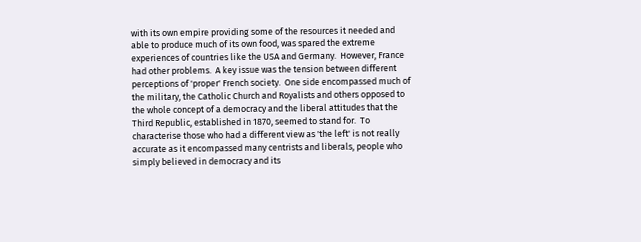with its own empire providing some of the resources it needed and able to produce much of its own food, was spared the extreme experiences of countries like the USA and Germany.  However, France had other problems.  A key issue was the tension between different perceptions of 'proper' French society.  One side encompassed much of the military, the Catholic Church and Royalists and others opposed to the whole concept of a democracy and the liberal attitudes that the Third Republic, established in 1870, seemed to stand for.  To characterise those who had a different view as 'the left' is not really accurate as it encompassed many centrists and liberals, people who simply believed in democracy and its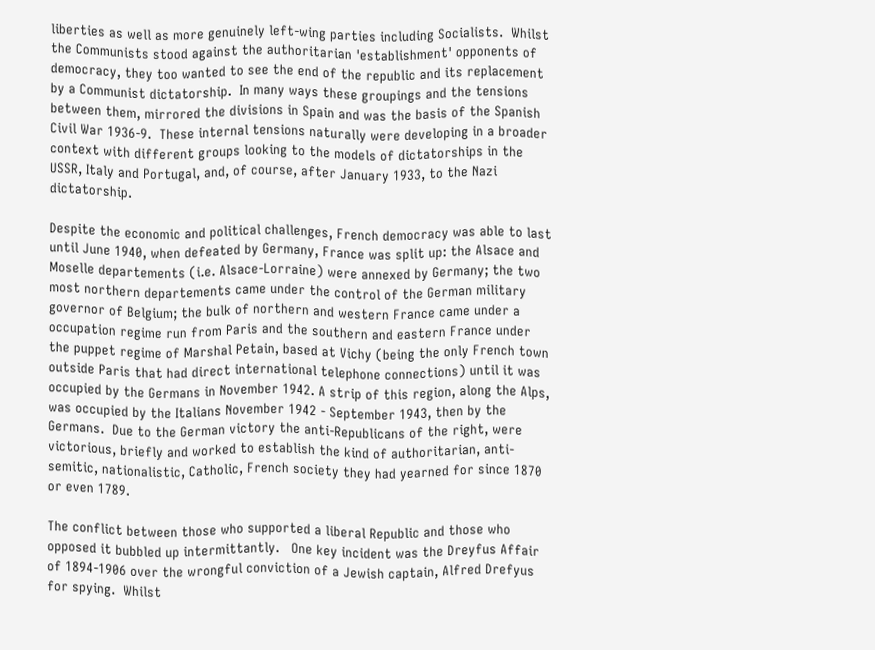liberties as well as more genuinely left-wing parties including Socialists.  Whilst the Communists stood against the authoritarian 'establishment' opponents of democracy, they too wanted to see the end of the republic and its replacement by a Communist dictatorship.  In many ways these groupings and the tensions between them, mirrored the divisions in Spain and was the basis of the Spanish Civil War 1936-9.  These internal tensions naturally were developing in a broader context with different groups looking to the models of dictatorships in the USSR, Italy and Portugal, and, of course, after January 1933, to the Nazi dictatorship.

Despite the economic and political challenges, French democracy was able to last until June 1940, when defeated by Germany, France was split up: the Alsace and Moselle departements (i.e. Alsace-Lorraine) were annexed by Germany; the two most northern departements came under the control of the German military governor of Belgium; the bulk of northern and western France came under a occupation regime run from Paris and the southern and eastern France under the puppet regime of Marshal Petain, based at Vichy (being the only French town outside Paris that had direct international telephone connections) until it was occupied by the Germans in November 1942. A strip of this region, along the Alps, was occupied by the Italians November 1942 - September 1943, then by the Germans.  Due to the German victory the anti-Republicans of the right, were victorious, briefly and worked to establish the kind of authoritarian, anti-semitic, nationalistic, Catholic, French society they had yearned for since 1870 or even 1789.

The conflict between those who supported a liberal Republic and those who opposed it bubbled up intermittantly.   One key incident was the Dreyfus Affair of 1894-1906 over the wrongful conviction of a Jewish captain, Alfred Drefyus for spying.  Whilst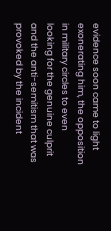evidence soon came to light exonerating him, the opposition in military circles to even looking for the genuine culprit and the anti-semitism that was provoked by the incident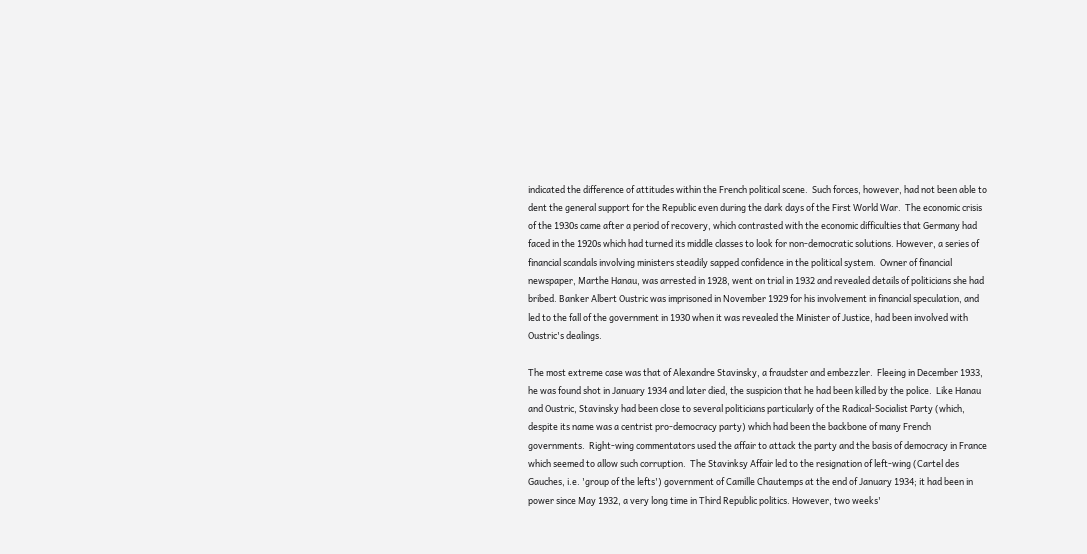indicated the difference of attitudes within the French political scene.  Such forces, however, had not been able to dent the general support for the Republic even during the dark days of the First World War.  The economic crisis of the 1930s came after a period of recovery, which contrasted with the economic difficulties that Germany had faced in the 1920s which had turned its middle classes to look for non-democratic solutions. However, a series of financial scandals involving ministers steadily sapped confidence in the political system.  Owner of financial newspaper, Marthe Hanau, was arrested in 1928, went on trial in 1932 and revealed details of politicians she had bribed. Banker Albert Oustric was imprisoned in November 1929 for his involvement in financial speculation, and led to the fall of the government in 1930 when it was revealed the Minister of Justice, had been involved with Oustric's dealings.

The most extreme case was that of Alexandre Stavinsky, a fraudster and embezzler.  Fleeing in December 1933, he was found shot in January 1934 and later died, the suspicion that he had been killed by the police.  Like Hanau and Oustric, Stavinsky had been close to several politicians particularly of the Radical-Socialist Party (which, despite its name was a centrist pro-democracy party) which had been the backbone of many French governments.  Right-wing commentators used the affair to attack the party and the basis of democracy in France which seemed to allow such corruption.  The Stavinksy Affair led to the resignation of left-wing (Cartel des Gauches, i.e. 'group of the lefts') government of Camille Chautemps at the end of January 1934; it had been in power since May 1932, a very long time in Third Republic politics. However, two weeks'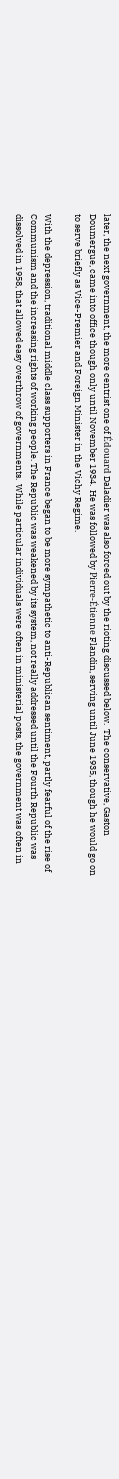later, the next government, the more centrist one of Édouard Daladier was also forced out by the rioting discussed below.  The conservative, Gaston Doumergue, came into office though only until November 1934.  He was followed by Pierre-Étienne Flandin, serving until June 1935, though he would go on to serve briefly as Vice-Premier and Foreign Minister in the Vichy Regime.

With the depression, traditional middle class supporters in France began to be more sympathetic to anti-Republican sentiment, partly fearful of the rise of Communism and the increasing rights of working people. The Republic was weakened by its system, not really addressed until the Fourth Republic was dissolved in 1958, that allowed easy overthrow of governments.  While particular individuals were often in ministerial posts, the government was often in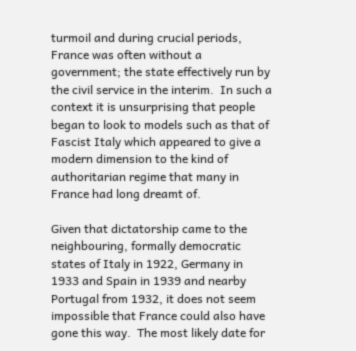turmoil and during crucial periods, France was often without a government; the state effectively run by the civil service in the interim.  In such a context it is unsurprising that people began to look to models such as that of Fascist Italy which appeared to give a modern dimension to the kind of authoritarian regime that many in France had long dreamt of.

Given that dictatorship came to the neighbouring, formally democratic states of Italy in 1922, Germany in 1933 and Spain in 1939 and nearby Portugal from 1932, it does not seem impossible that France could also have gone this way.  The most likely date for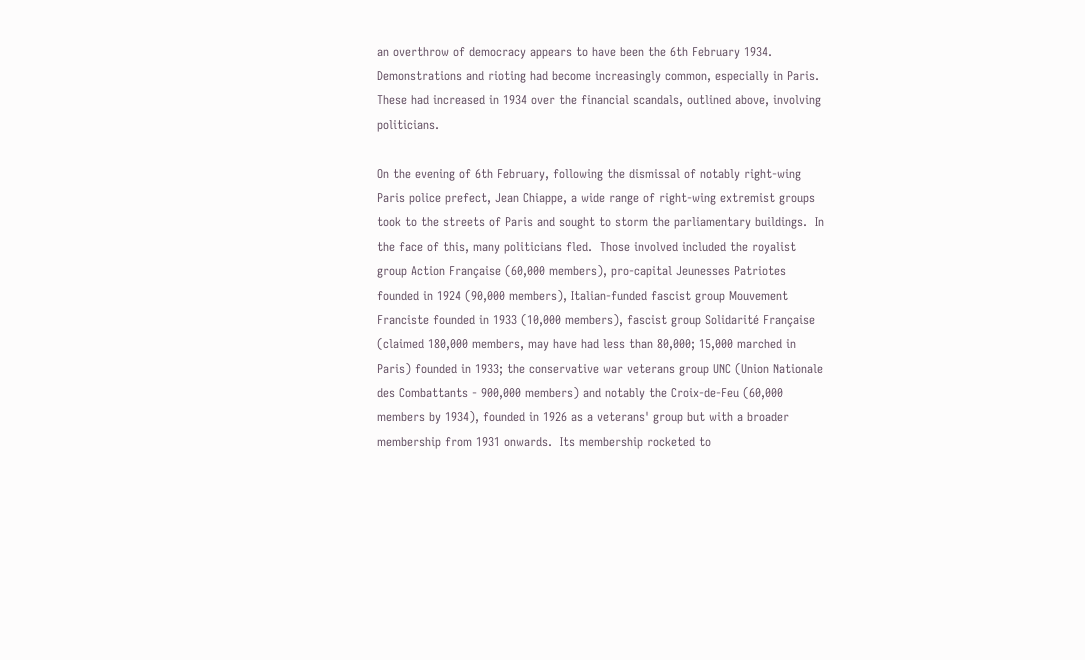an overthrow of democracy appears to have been the 6th February 1934.  Demonstrations and rioting had become increasingly common, especially in Paris.  These had increased in 1934 over the financial scandals, outlined above, involving politicians.

On the evening of 6th February, following the dismissal of notably right-wing Paris police prefect, Jean Chiappe, a wide range of right-wing extremist groups took to the streets of Paris and sought to storm the parliamentary buildings.  In the face of this, many politicians fled.  Those involved included the royalist group Action Française (60,000 members), pro-capital Jeunesses Patriotes founded in 1924 (90,000 members), Italian-funded fascist group Mouvement Franciste founded in 1933 (10,000 members), fascist group Solidarité Française (claimed 180,000 members, may have had less than 80,000; 15,000 marched in Paris) founded in 1933; the conservative war veterans group UNC (Union Nationale des Combattants - 900,000 members) and notably the Croix-de-Feu (60,000 members by 1934), founded in 1926 as a veterans' group but with a broader membership from 1931 onwards.  Its membership rocketed to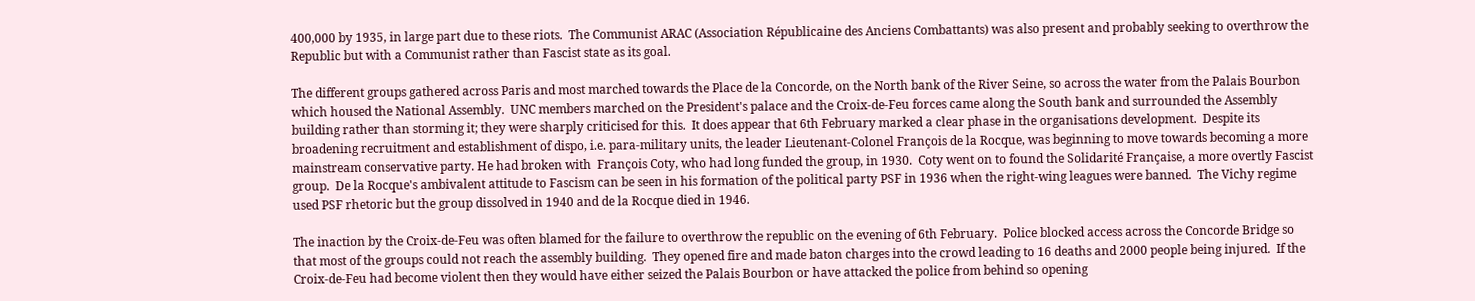400,000 by 1935, in large part due to these riots.  The Communist ARAC (Association Républicaine des Anciens Combattants) was also present and probably seeking to overthrow the Republic but with a Communist rather than Fascist state as its goal.

The different groups gathered across Paris and most marched towards the Place de la Concorde, on the North bank of the River Seine, so across the water from the Palais Bourbon which housed the National Assembly.  UNC members marched on the President's palace and the Croix-de-Feu forces came along the South bank and surrounded the Assembly building rather than storming it; they were sharply criticised for this.  It does appear that 6th February marked a clear phase in the organisations development.  Despite its broadening recruitment and establishment of dispo, i.e. para-military units, the leader Lieutenant-Colonel François de la Rocque, was beginning to move towards becoming a more mainstream conservative party. He had broken with  François Coty, who had long funded the group, in 1930.  Coty went on to found the Solidarité Française, a more overtly Fascist group.  De la Rocque's ambivalent attitude to Fascism can be seen in his formation of the political party PSF in 1936 when the right-wing leagues were banned.  The Vichy regime used PSF rhetoric but the group dissolved in 1940 and de la Rocque died in 1946.

The inaction by the Croix-de-Feu was often blamed for the failure to overthrow the republic on the evening of 6th February.  Police blocked access across the Concorde Bridge so that most of the groups could not reach the assembly building.  They opened fire and made baton charges into the crowd leading to 16 deaths and 2000 people being injured.  If the Croix-de-Feu had become violent then they would have either seized the Palais Bourbon or have attacked the police from behind so opening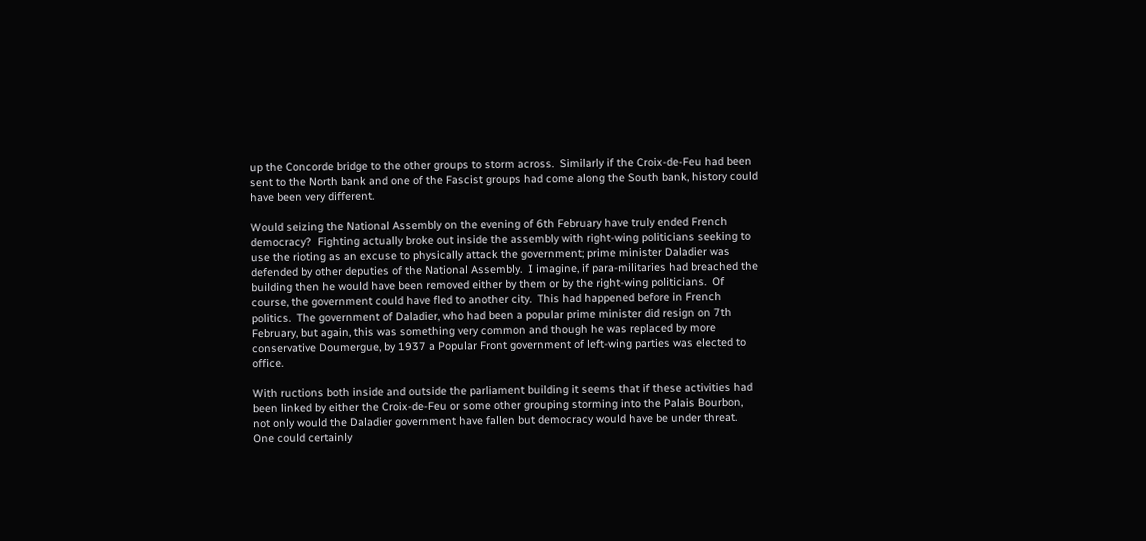up the Concorde bridge to the other groups to storm across.  Similarly if the Croix-de-Feu had been sent to the North bank and one of the Fascist groups had come along the South bank, history could have been very different.

Would seizing the National Assembly on the evening of 6th February have truly ended French democracy?  Fighting actually broke out inside the assembly with right-wing politicians seeking to use the rioting as an excuse to physically attack the government; prime minister Daladier was defended by other deputies of the National Assembly.  I imagine, if para-militaries had breached the building then he would have been removed either by them or by the right-wing politicians.  Of course, the government could have fled to another city.  This had happened before in French politics.  The government of Daladier, who had been a popular prime minister did resign on 7th February, but again, this was something very common and though he was replaced by more conservative Doumergue, by 1937 a Popular Front government of left-wing parties was elected to office.

With ructions both inside and outside the parliament building it seems that if these activities had been linked by either the Croix-de-Feu or some other grouping storming into the Palais Bourbon, not only would the Daladier government have fallen but democracy would have be under threat.  One could certainly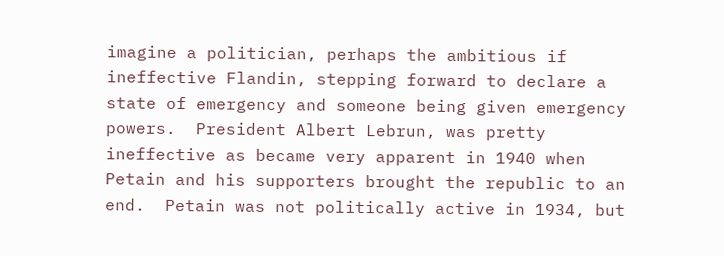imagine a politician, perhaps the ambitious if ineffective Flandin, stepping forward to declare a state of emergency and someone being given emergency powers.  President Albert Lebrun, was pretty ineffective as became very apparent in 1940 when Petain and his supporters brought the republic to an end.  Petain was not politically active in 1934, but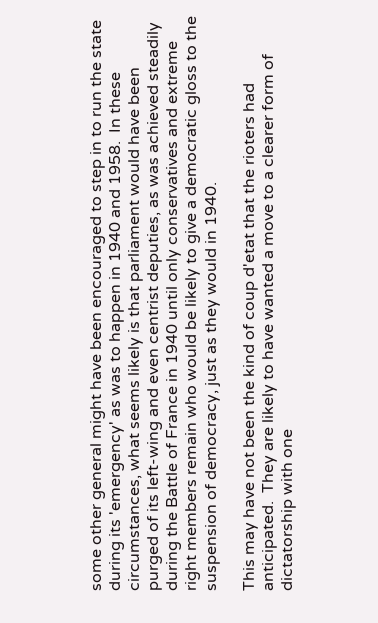some other general might have been encouraged to step in to run the state during its 'emergency' as was to happen in 1940 and 1958.  In these circumstances, what seems likely is that parliament would have been purged of its left-wing and even centrist deputies, as was achieved steadily during the Battle of France in 1940 until only conservatives and extreme right members remain who would be likely to give a democratic gloss to the suspension of democracy, just as they would in 1940.

This may have not been the kind of coup d'etat that the rioters had anticipated.  They are likely to have wanted a move to a clearer form of dictatorship with one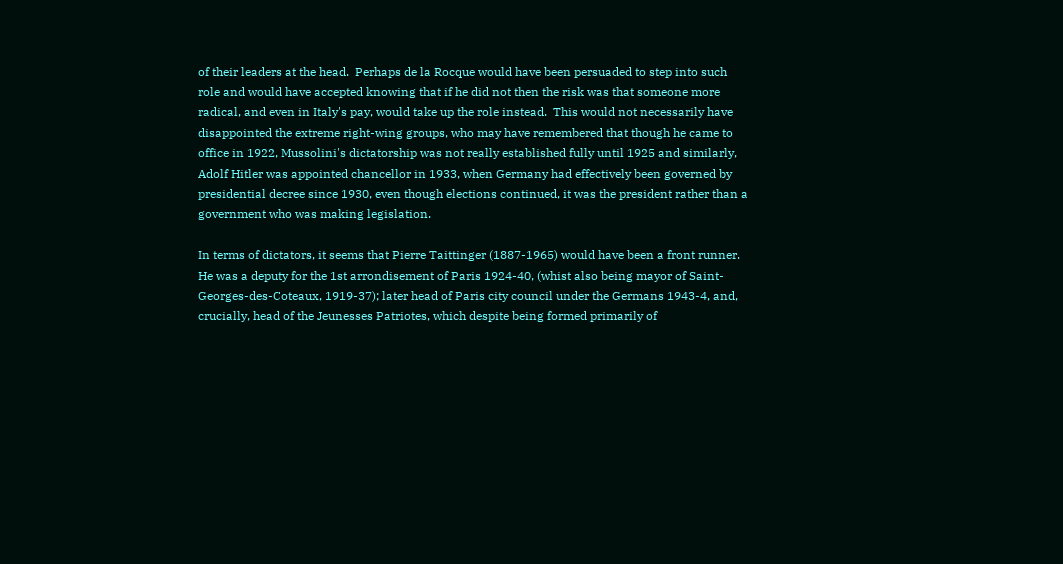of their leaders at the head.  Perhaps de la Rocque would have been persuaded to step into such role and would have accepted knowing that if he did not then the risk was that someone more radical, and even in Italy's pay, would take up the role instead.  This would not necessarily have disappointed the extreme right-wing groups, who may have remembered that though he came to office in 1922, Mussolini's dictatorship was not really established fully until 1925 and similarly, Adolf Hitler was appointed chancellor in 1933, when Germany had effectively been governed by presidential decree since 1930, even though elections continued, it was the president rather than a government who was making legislation.

In terms of dictators, it seems that Pierre Taittinger (1887-1965) would have been a front runner.  He was a deputy for the 1st arrondisement of Paris 1924-40, (whist also being mayor of Saint-Georges-des-Coteaux, 1919-37); later head of Paris city council under the Germans 1943-4, and, crucially, head of the Jeunesses Patriotes, which despite being formed primarily of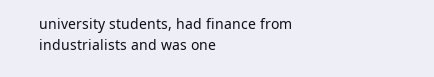university students, had finance from industrialists and was one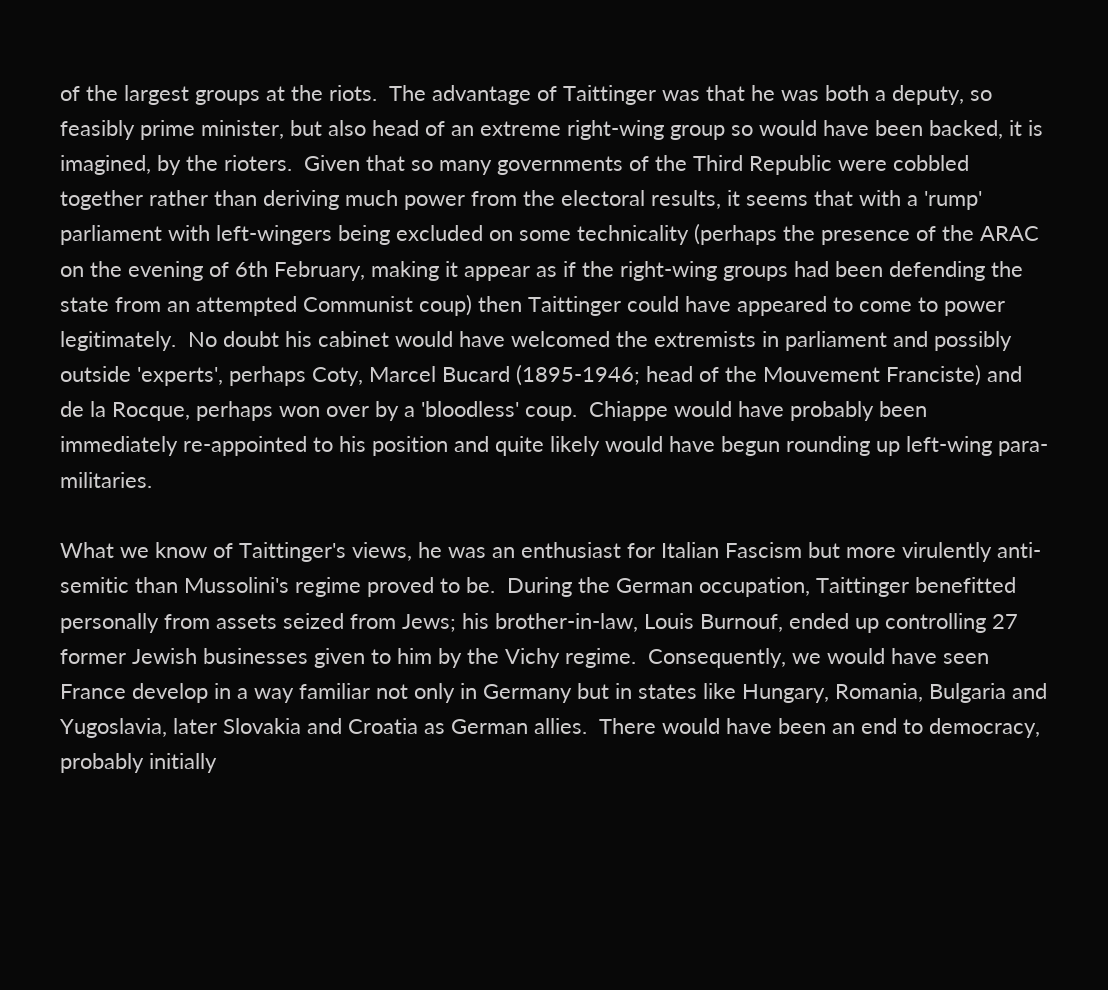of the largest groups at the riots.  The advantage of Taittinger was that he was both a deputy, so feasibly prime minister, but also head of an extreme right-wing group so would have been backed, it is imagined, by the rioters.  Given that so many governments of the Third Republic were cobbled together rather than deriving much power from the electoral results, it seems that with a 'rump' parliament with left-wingers being excluded on some technicality (perhaps the presence of the ARAC on the evening of 6th February, making it appear as if the right-wing groups had been defending the state from an attempted Communist coup) then Taittinger could have appeared to come to power legitimately.  No doubt his cabinet would have welcomed the extremists in parliament and possibly outside 'experts', perhaps Coty, Marcel Bucard (1895-1946; head of the Mouvement Franciste) and de la Rocque, perhaps won over by a 'bloodless' coup.  Chiappe would have probably been immediately re-appointed to his position and quite likely would have begun rounding up left-wing para-militaries.

What we know of Taittinger's views, he was an enthusiast for Italian Fascism but more virulently anti-semitic than Mussolini's regime proved to be.  During the German occupation, Taittinger benefitted personally from assets seized from Jews; his brother-in-law, Louis Burnouf, ended up controlling 27 former Jewish businesses given to him by the Vichy regime.  Consequently, we would have seen France develop in a way familiar not only in Germany but in states like Hungary, Romania, Bulgaria and Yugoslavia, later Slovakia and Croatia as German allies.  There would have been an end to democracy, probably initially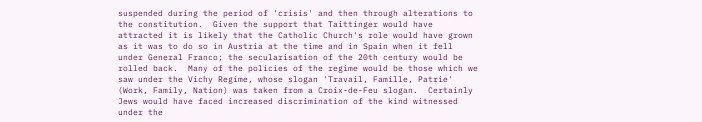suspended during the period of 'crisis' and then through alterations to the constitution.  Given the support that Taittinger would have attracted it is likely that the Catholic Church's role would have grown as it was to do so in Austria at the time and in Spain when it fell under General Franco; the secularisation of the 20th century would be rolled back.  Many of the policies of the regime would be those which we saw under the Vichy Regime, whose slogan 'Travail, Famille, Patrie' (Work, Family, Nation) was taken from a Croix-de-Feu slogan.  Certainly Jews would have faced increased discrimination of the kind witnessed under the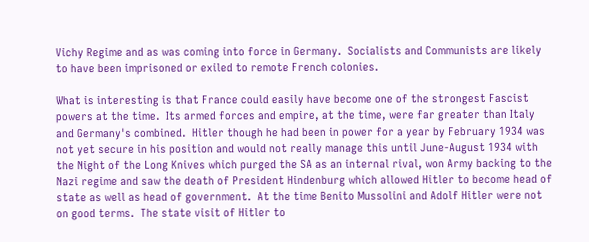Vichy Regime and as was coming into force in Germany.  Socialists and Communists are likely to have been imprisoned or exiled to remote French colonies.

What is interesting is that France could easily have become one of the strongest Fascist powers at the time.  Its armed forces and empire, at the time, were far greater than Italy and Germany's combined.  Hitler though he had been in power for a year by February 1934 was not yet secure in his position and would not really manage this until June-August 1934 with the Night of the Long Knives which purged the SA as an internal rival, won Army backing to the Nazi regime and saw the death of President Hindenburg which allowed Hitler to become head of state as well as head of government.  At the time Benito Mussolini and Adolf Hitler were not on good terms.  The state visit of Hitler to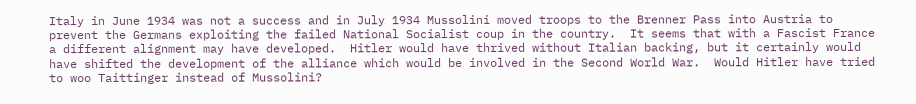Italy in June 1934 was not a success and in July 1934 Mussolini moved troops to the Brenner Pass into Austria to prevent the Germans exploiting the failed National Socialist coup in the country.  It seems that with a Fascist France a different alignment may have developed.  Hitler would have thrived without Italian backing, but it certainly would have shifted the development of the alliance which would be involved in the Second World War.  Would Hitler have tried to woo Taittinger instead of Mussolini?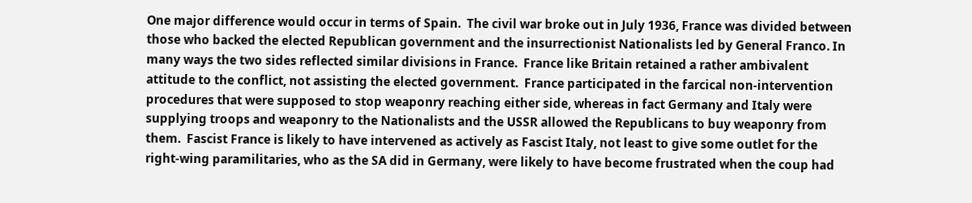One major difference would occur in terms of Spain.  The civil war broke out in July 1936, France was divided between those who backed the elected Republican government and the insurrectionist Nationalists led by General Franco. In many ways the two sides reflected similar divisions in France.  France like Britain retained a rather ambivalent attitude to the conflict, not assisting the elected government.  France participated in the farcical non-intervention procedures that were supposed to stop weaponry reaching either side, whereas in fact Germany and Italy were supplying troops and weaponry to the Nationalists and the USSR allowed the Republicans to buy weaponry from them.  Fascist France is likely to have intervened as actively as Fascist Italy, not least to give some outlet for the right-wing paramilitaries, who as the SA did in Germany, were likely to have become frustrated when the coup had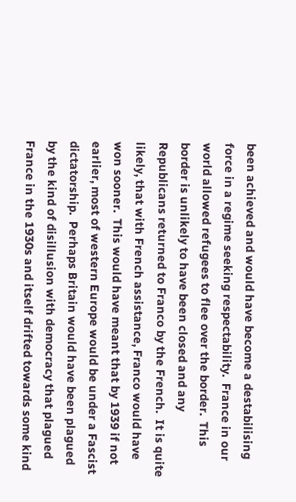been achieved and would have become a destabilising force in a regime seeking respectability.  France in our world allowed refugees to flee over the border.  This border is unlikely to have been closed and any Republicans returned to Franco by the French.  It is quite likely, that with French assistance, Franco would have won sooner.  This would have meant that by 1939 if not earlier, most of western Europe would be under a Fascist dictatorship.  Perhaps Britain would have been plagued by the kind of disillusion with democracy that plagued France in the 1930s and itself drifted towards some kind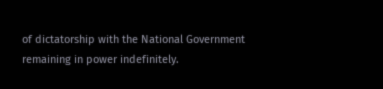of dictatorship with the National Government remaining in power indefinitely.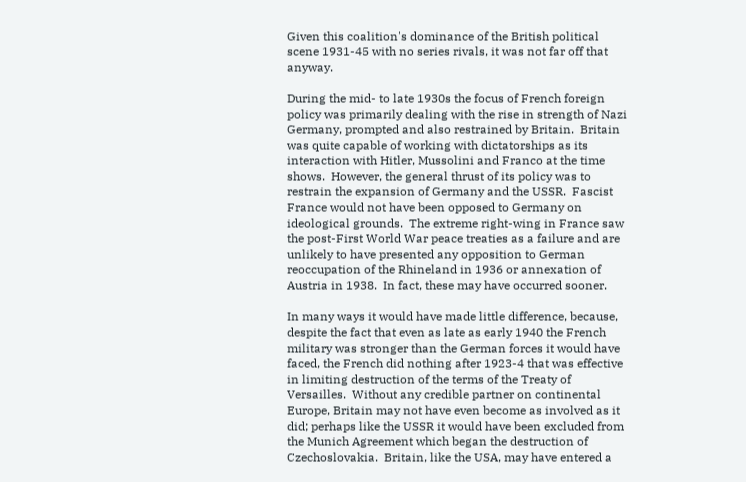Given this coalition's dominance of the British political scene 1931-45 with no series rivals, it was not far off that anyway.

During the mid- to late 1930s the focus of French foreign policy was primarily dealing with the rise in strength of Nazi Germany, prompted and also restrained by Britain.  Britain was quite capable of working with dictatorships as its interaction with Hitler, Mussolini and Franco at the time shows.  However, the general thrust of its policy was to restrain the expansion of Germany and the USSR.  Fascist France would not have been opposed to Germany on ideological grounds.  The extreme right-wing in France saw the post-First World War peace treaties as a failure and are unlikely to have presented any opposition to German reoccupation of the Rhineland in 1936 or annexation of Austria in 1938.  In fact, these may have occurred sooner.

In many ways it would have made little difference, because, despite the fact that even as late as early 1940 the French military was stronger than the German forces it would have faced, the French did nothing after 1923-4 that was effective in limiting destruction of the terms of the Treaty of Versailles.  Without any credible partner on continental Europe, Britain may not have even become as involved as it did; perhaps like the USSR it would have been excluded from the Munich Agreement which began the destruction of Czechoslovakia.  Britain, like the USA, may have entered a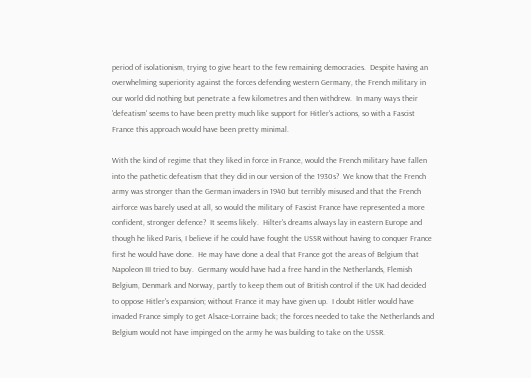period of isolationism, trying to give heart to the few remaining democracies.  Despite having an overwhelming superiority against the forces defending western Germany, the French military in our world did nothing but penetrate a few kilometres and then withdrew.  In many ways their 'defeatism' seems to have been pretty much like support for Hitler's actions, so with a Fascist France this approach would have been pretty minimal.

With the kind of regime that they liked in force in France, would the French military have fallen into the pathetic defeatism that they did in our version of the 1930s?  We know that the French army was stronger than the German invaders in 1940 but terribly misused and that the French airforce was barely used at all, so would the military of Fascist France have represented a more confident, stronger defence?  It seems likely.  Hilter's dreams always lay in eastern Europe and though he liked Paris, I believe if he could have fought the USSR without having to conquer France first he would have done.  He may have done a deal that France got the areas of Belgium that Napoleon III tried to buy.  Germany would have had a free hand in the Netherlands, Flemish Belgium, Denmark and Norway, partly to keep them out of British control if the UK had decided to oppose Hitler's expansion; without France it may have given up.  I doubt Hitler would have invaded France simply to get Alsace-Lorraine back; the forces needed to take the Netherlands and Belgium would not have impinged on the army he was building to take on the USSR.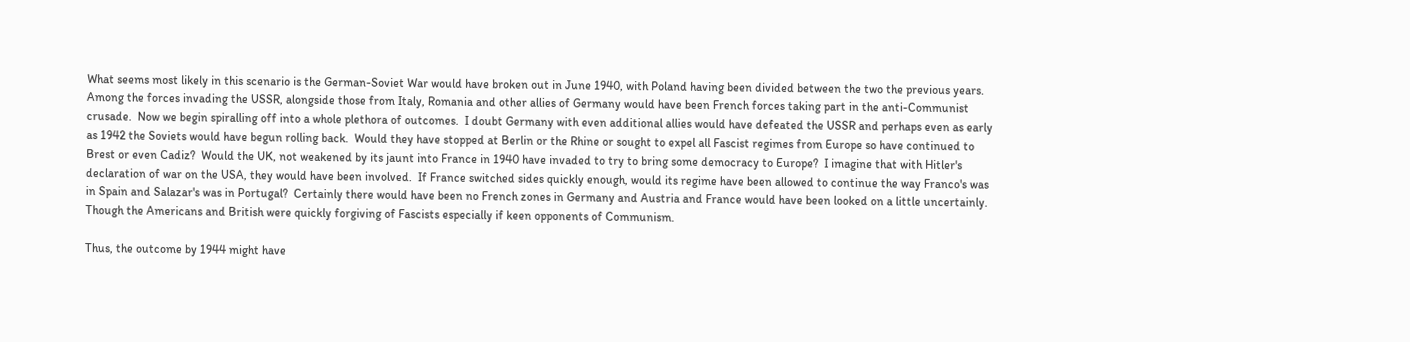What seems most likely in this scenario is the German-Soviet War would have broken out in June 1940, with Poland having been divided between the two the previous years.  Among the forces invading the USSR, alongside those from Italy, Romania and other allies of Germany would have been French forces taking part in the anti-Communist crusade.  Now we begin spiralling off into a whole plethora of outcomes.  I doubt Germany with even additional allies would have defeated the USSR and perhaps even as early as 1942 the Soviets would have begun rolling back.  Would they have stopped at Berlin or the Rhine or sought to expel all Fascist regimes from Europe so have continued to Brest or even Cadiz?  Would the UK, not weakened by its jaunt into France in 1940 have invaded to try to bring some democracy to Europe?  I imagine that with Hitler's declaration of war on the USA, they would have been involved.  If France switched sides quickly enough, would its regime have been allowed to continue the way Franco's was in Spain and Salazar's was in Portugal?  Certainly there would have been no French zones in Germany and Austria and France would have been looked on a little uncertainly.  Though the Americans and British were quickly forgiving of Fascists especially if keen opponents of Communism.

Thus, the outcome by 1944 might have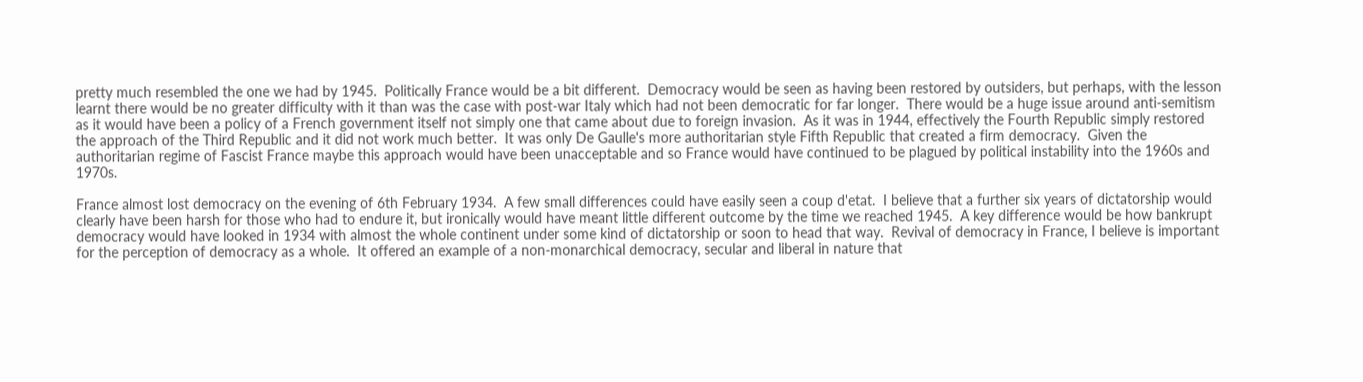pretty much resembled the one we had by 1945.  Politically France would be a bit different.  Democracy would be seen as having been restored by outsiders, but perhaps, with the lesson learnt there would be no greater difficulty with it than was the case with post-war Italy which had not been democratic for far longer.  There would be a huge issue around anti-semitism as it would have been a policy of a French government itself not simply one that came about due to foreign invasion.  As it was in 1944, effectively the Fourth Republic simply restored the approach of the Third Republic and it did not work much better.  It was only De Gaulle's more authoritarian style Fifth Republic that created a firm democracy.  Given the authoritarian regime of Fascist France maybe this approach would have been unacceptable and so France would have continued to be plagued by political instability into the 1960s and 1970s.

France almost lost democracy on the evening of 6th February 1934.  A few small differences could have easily seen a coup d'etat.  I believe that a further six years of dictatorship would clearly have been harsh for those who had to endure it, but ironically would have meant little different outcome by the time we reached 1945.  A key difference would be how bankrupt democracy would have looked in 1934 with almost the whole continent under some kind of dictatorship or soon to head that way.  Revival of democracy in France, I believe is important for the perception of democracy as a whole.  It offered an example of a non-monarchical democracy, secular and liberal in nature that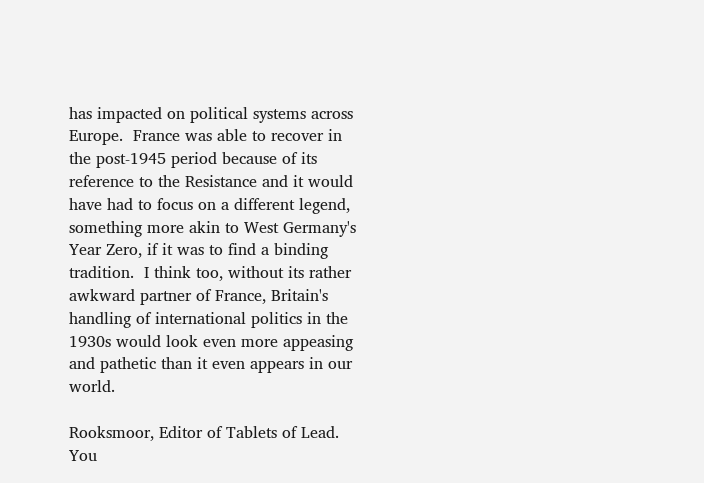has impacted on political systems across Europe.  France was able to recover in the post-1945 period because of its reference to the Resistance and it would have had to focus on a different legend, something more akin to West Germany's Year Zero, if it was to find a binding tradition.  I think too, without its rather awkward partner of France, Britain's handling of international politics in the 1930s would look even more appeasing and pathetic than it even appears in our world.

Rooksmoor, Editor of Tablets of Lead. You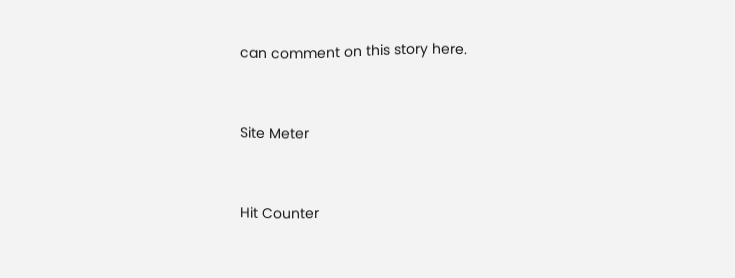can comment on this story here.


Site Meter


Hit Counter